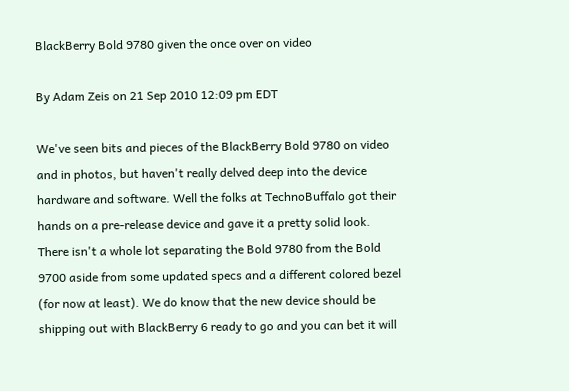BlackBerry Bold 9780 given the once over on video

By Adam Zeis on 21 Sep 2010 12:09 pm EDT

We've seen bits and pieces of the BlackBerry Bold 9780 on video and in photos, but haven't really delved deep into the device hardware and software. Well the folks at TechnoBuffalo got their hands on a pre-release device and gave it a pretty solid look. There isn't a whole lot separating the Bold 9780 from the Bold 9700 aside from some updated specs and a different colored bezel (for now at least). We do know that the new device should be shipping out with BlackBerry 6 ready to go and you can bet it will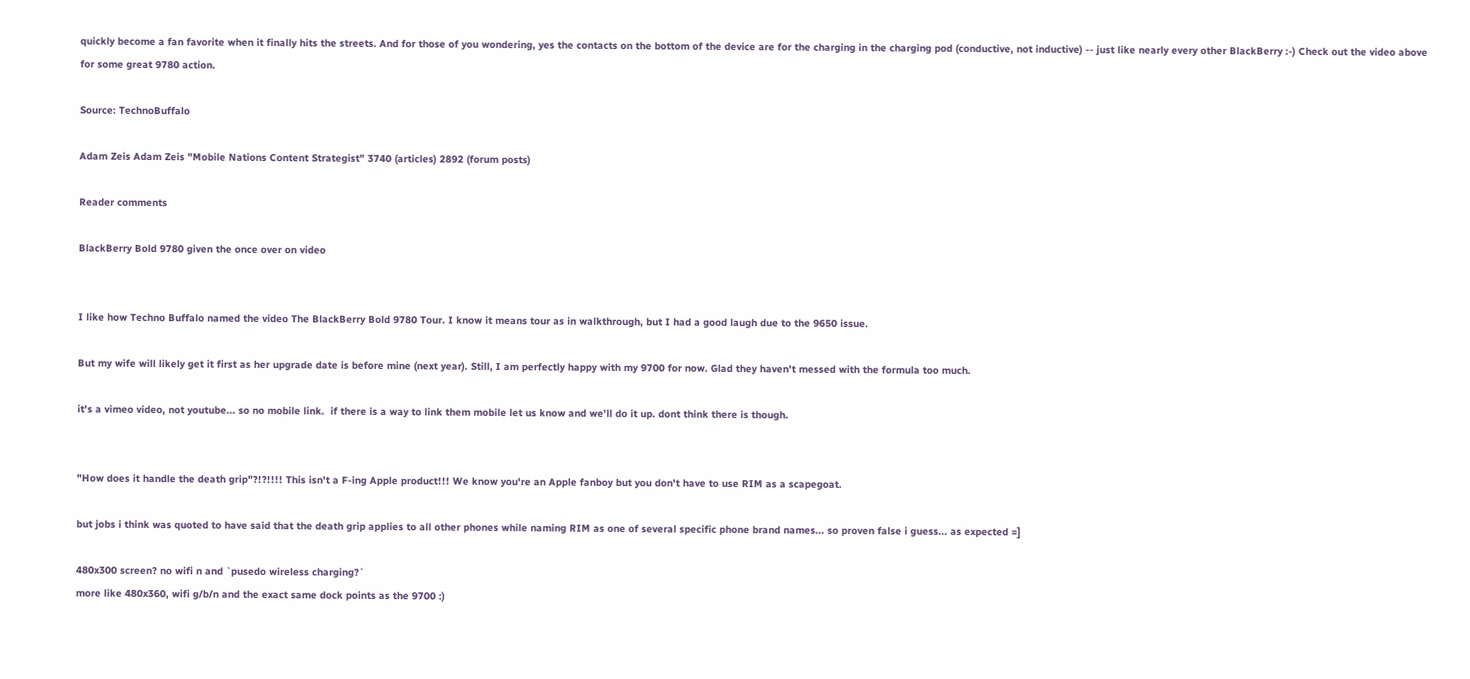quickly become a fan favorite when it finally hits the streets. And for those of you wondering, yes the contacts on the bottom of the device are for the charging in the charging pod (conductive, not inductive) -- just like nearly every other BlackBerry :-) Check out the video above for some great 9780 action.

Source: TechnoBuffalo

Adam Zeis Adam Zeis "Mobile Nations Content Strategist" 3740 (articles) 2892 (forum posts)

Reader comments

BlackBerry Bold 9780 given the once over on video


I like how Techno Buffalo named the video The BlackBerry Bold 9780 Tour. I know it means tour as in walkthrough, but I had a good laugh due to the 9650 issue.

But my wife will likely get it first as her upgrade date is before mine (next year). Still, I am perfectly happy with my 9700 for now. Glad they haven't messed with the formula too much.

it's a vimeo video, not youtube... so no mobile link.  if there is a way to link them mobile let us know and we'll do it up. dont think there is though.


"How does it handle the death grip"?!?!!!! This isn't a F-ing Apple product!!! We know you're an Apple fanboy but you don't have to use RIM as a scapegoat.

but jobs i think was quoted to have said that the death grip applies to all other phones while naming RIM as one of several specific phone brand names... so proven false i guess... as expected =]

480x300 screen? no wifi n and `pusedo wireless charging?`
more like 480x360, wifi g/b/n and the exact same dock points as the 9700 :)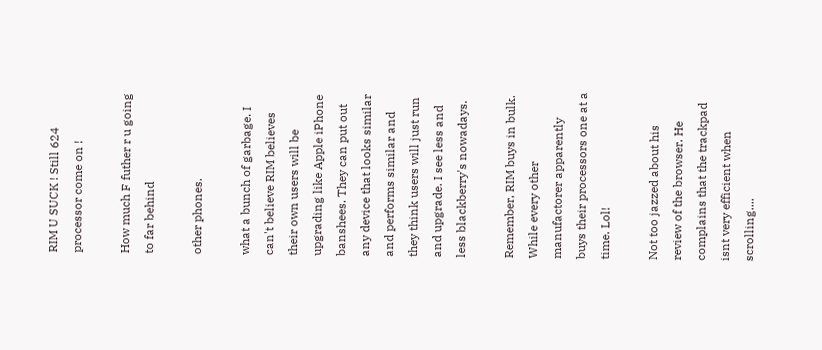RIM U SUCK ! Still 624 processor come on !

How much F futher r u going to far behind

other phones.

what a bunch of garbage. I can't believe RIM believes their own users will be upgrading like Apple iPhone banshees. They can put out any device that looks similar and performs similar and they think users will just run and upgrade. I see less and less blackberry's nowadays.

Remember, RIM buys in bulk. While every other manufactorer apparently buys their processors one at a time. Lol!

Not too jazzed about his review of the browser. He complains that the trackpad isnt very efficient when scrolling....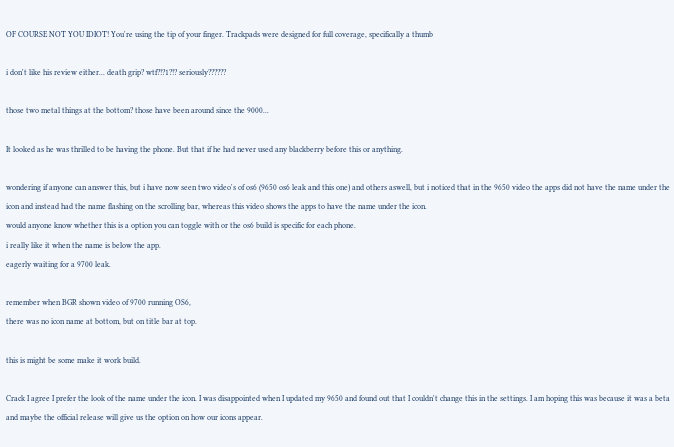OF COURSE NOT YOU IDIOT! You're using the tip of your finger. Trackpads were designed for full coverage, specifically a thumb

i don't like his review either... death grip? wtf?!?1?!? seriously??????

those two metal things at the bottom? those have been around since the 9000...

It looked as he was thrilled to be having the phone. But that if he had never used any blackberry before this or anything.

wondering if anyone can answer this, but i have now seen two video's of os6 (9650 os6 leak and this one) and others aswell, but i noticed that in the 9650 video the apps did not have the name under the icon and instead had the name flashing on the scrolling bar, whereas this video shows the apps to have the name under the icon.
would anyone know whether this is a option you can toggle with or the os6 build is specific for each phone.
i really like it when the name is below the app.
eagerly waiting for a 9700 leak.

remember when BGR shown video of 9700 running OS6,
there was no icon name at bottom, but on title bar at top.

this is might be some make it work build.

Crack I agree I prefer the look of the name under the icon. I was disappointed when I updated my 9650 and found out that I couldn't change this in the settings. I am hoping this was because it was a beta and maybe the official release will give us the option on how our icons appear.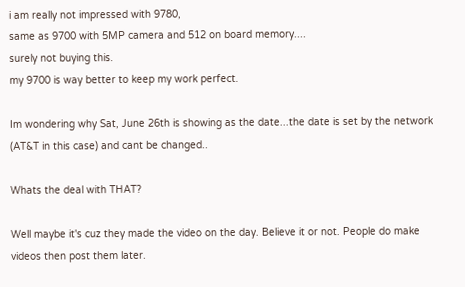i am really not impressed with 9780,
same as 9700 with 5MP camera and 512 on board memory....
surely not buying this.
my 9700 is way better to keep my work perfect.

Im wondering why Sat, June 26th is showing as the date...the date is set by the network (AT&T in this case) and cant be changed..

Whats the deal with THAT?

Well maybe it's cuz they made the video on the day. Believe it or not. People do make videos then post them later.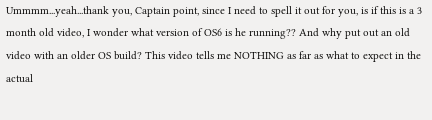Ummmm...yeah...thank you, Captain point, since I need to spell it out for you, is if this is a 3 month old video, I wonder what version of OS6 is he running?? And why put out an old video with an older OS build? This video tells me NOTHING as far as what to expect in the actual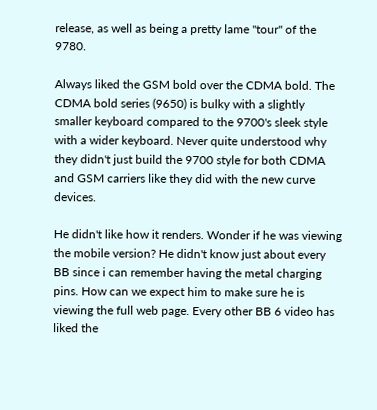release, as well as being a pretty lame "tour" of the 9780.

Always liked the GSM bold over the CDMA bold. The CDMA bold series (9650) is bulky with a slightly smaller keyboard compared to the 9700's sleek style with a wider keyboard. Never quite understood why they didn't just build the 9700 style for both CDMA and GSM carriers like they did with the new curve devices.

He didn't like how it renders. Wonder if he was viewing the mobile version? He didn't know just about every BB since i can remember having the metal charging pins. How can we expect him to make sure he is viewing the full web page. Every other BB 6 video has liked the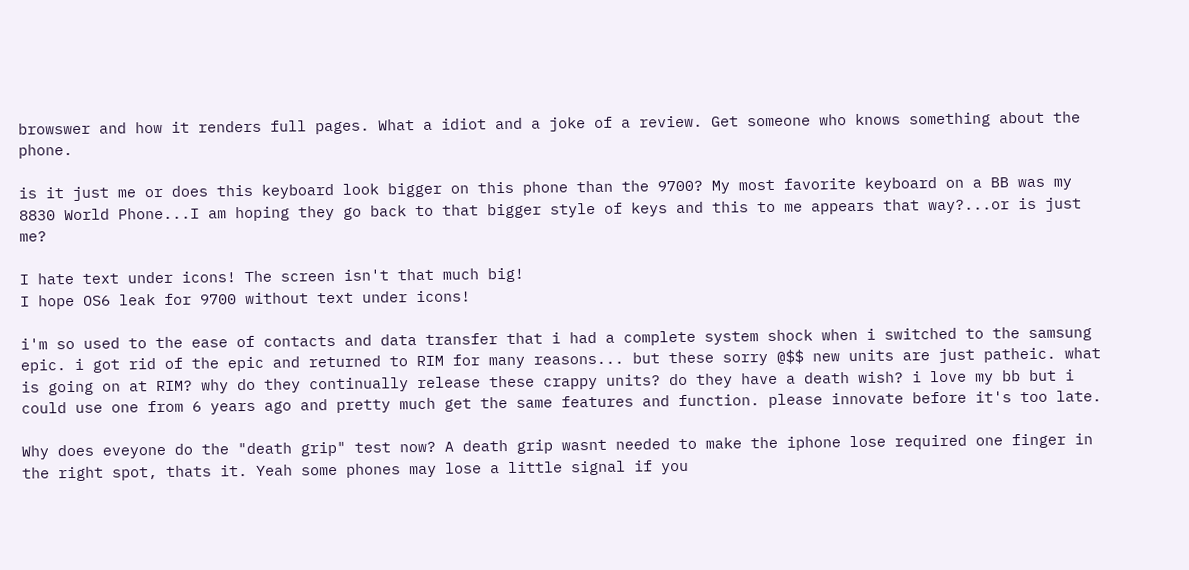browswer and how it renders full pages. What a idiot and a joke of a review. Get someone who knows something about the phone.

is it just me or does this keyboard look bigger on this phone than the 9700? My most favorite keyboard on a BB was my 8830 World Phone...I am hoping they go back to that bigger style of keys and this to me appears that way?...or is just me?

I hate text under icons! The screen isn't that much big!
I hope OS6 leak for 9700 without text under icons!

i'm so used to the ease of contacts and data transfer that i had a complete system shock when i switched to the samsung epic. i got rid of the epic and returned to RIM for many reasons... but these sorry @$$ new units are just patheic. what is going on at RIM? why do they continually release these crappy units? do they have a death wish? i love my bb but i could use one from 6 years ago and pretty much get the same features and function. please innovate before it's too late.

Why does eveyone do the "death grip" test now? A death grip wasnt needed to make the iphone lose required one finger in the right spot, thats it. Yeah some phones may lose a little signal if you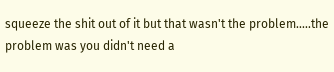squeeze the shit out of it but that wasn't the problem.....the problem was you didn't need a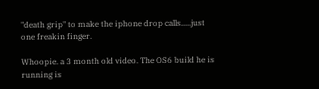"death grip" to make the iphone drop calls.....just one freakin finger.

Whoopie. a 3 month old video. The OS6 build he is running is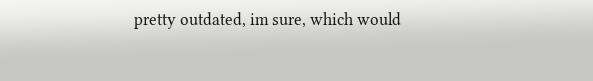pretty outdated, im sure, which would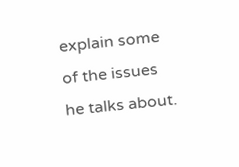explain some of the issues he talks about.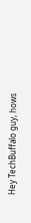Hey TechBuffalo guy, hows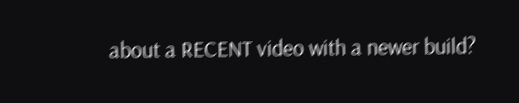about a RECENT video with a newer build?